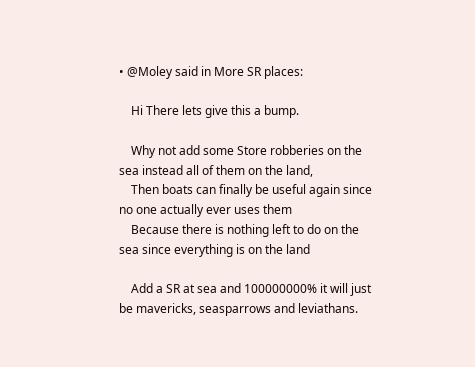• @Moley said in More SR places:

    Hi There lets give this a bump.

    Why not add some Store robberies on the sea instead all of them on the land,
    Then boats can finally be useful again since no one actually ever uses them
    Because there is nothing left to do on the sea since everything is on the land

    Add a SR at sea and 100000000% it will just be mavericks, seasparrows and leviathans.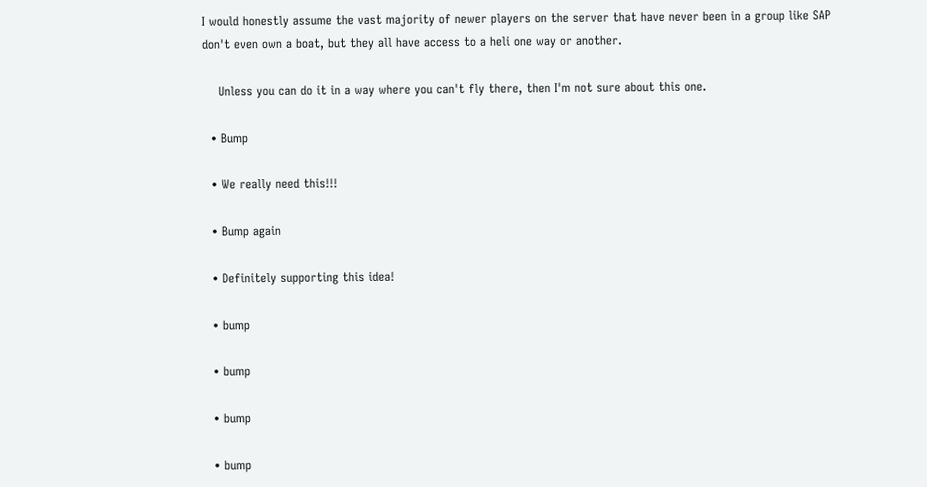I would honestly assume the vast majority of newer players on the server that have never been in a group like SAP don't even own a boat, but they all have access to a heli one way or another.

    Unless you can do it in a way where you can't fly there, then I'm not sure about this one.

  • Bump

  • We really need this!!!

  • Bump again

  • Definitely supporting this idea!

  • bump

  • bump

  • bump

  • bump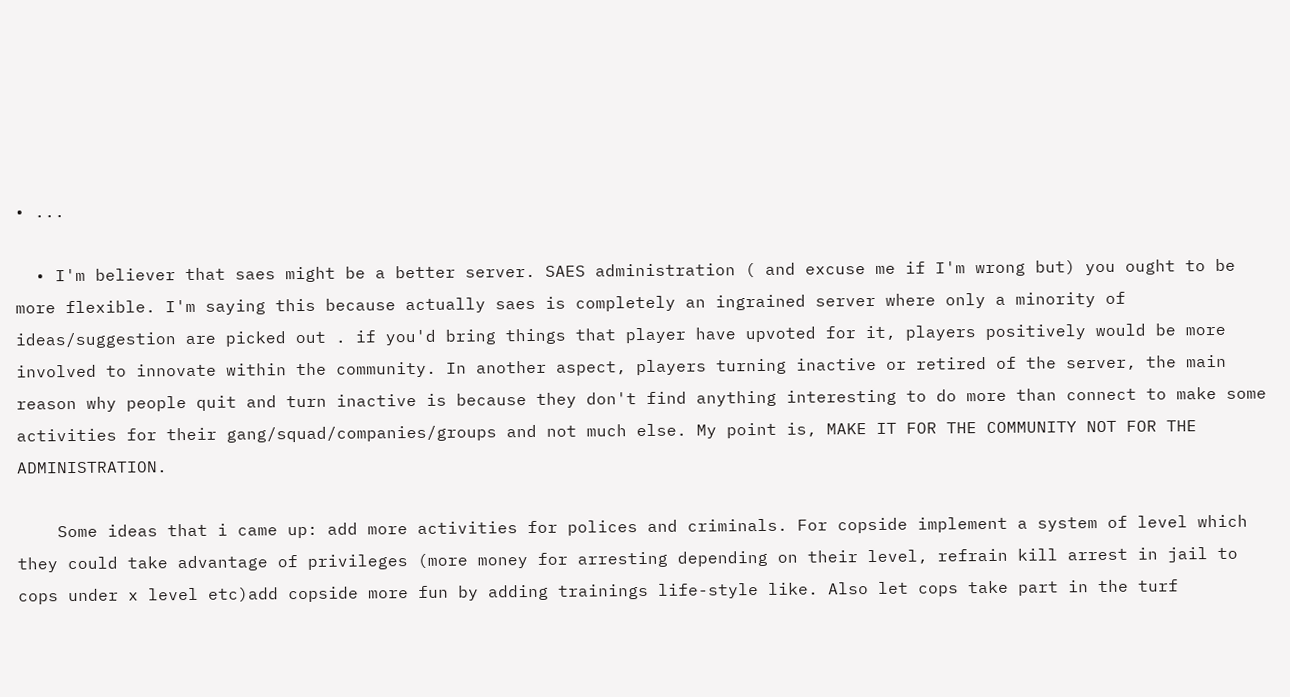• ...

  • I'm believer that saes might be a better server. SAES administration ( and excuse me if I'm wrong but) you ought to be more flexible. I'm saying this because actually saes is completely an ingrained server where only a minority of ideas/suggestion are picked out . if you'd bring things that player have upvoted for it, players positively would be more involved to innovate within the community. In another aspect, players turning inactive or retired of the server, the main reason why people quit and turn inactive is because they don't find anything interesting to do more than connect to make some activities for their gang/squad/companies/groups and not much else. My point is, MAKE IT FOR THE COMMUNITY NOT FOR THE ADMINISTRATION.

    Some ideas that i came up: add more activities for polices and criminals. For copside implement a system of level which they could take advantage of privileges (more money for arresting depending on their level, refrain kill arrest in jail to cops under x level etc)add copside more fun by adding trainings life-style like. Also let cops take part in the turf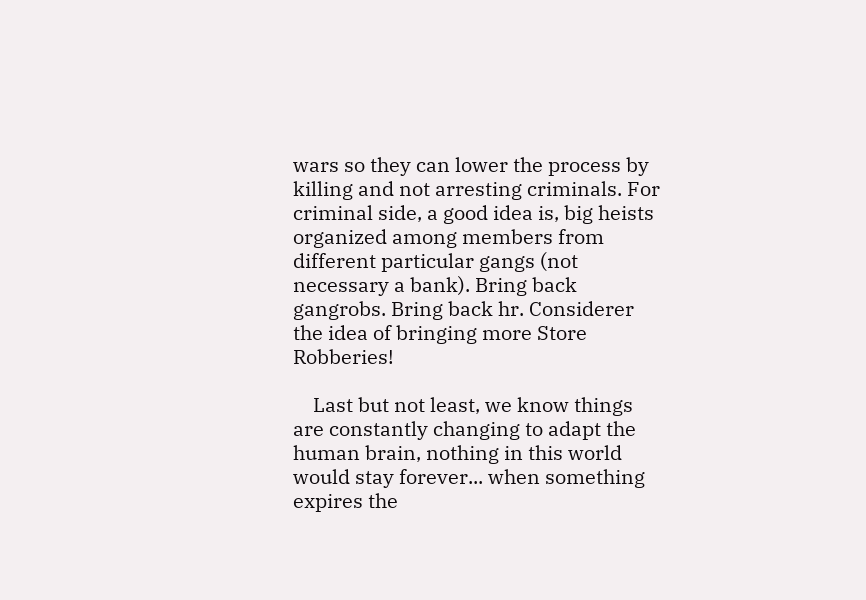wars so they can lower the process by killing and not arresting criminals. For criminal side, a good idea is, big heists organized among members from different particular gangs (not necessary a bank). Bring back gangrobs. Bring back hr. Considerer the idea of bringing more Store Robberies!

    Last but not least, we know things are constantly changing to adapt the human brain, nothing in this world would stay forever... when something expires the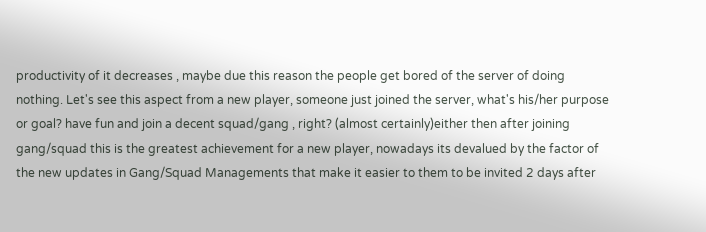productivity of it decreases , maybe due this reason the people get bored of the server of doing nothing. Let's see this aspect from a new player, someone just joined the server, what's his/her purpose or goal? have fun and join a decent squad/gang , right? (almost certainly)either then after joining gang/squad this is the greatest achievement for a new player, nowadays its devalued by the factor of the new updates in Gang/Squad Managements that make it easier to them to be invited 2 days after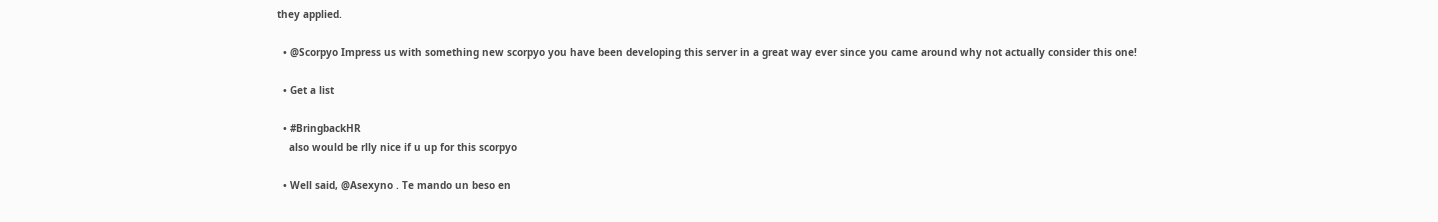they applied.

  • @Scorpyo Impress us with something new scorpyo you have been developing this server in a great way ever since you came around why not actually consider this one!

  • Get a list

  • #BringbackHR
    also would be rlly nice if u up for this scorpyo

  • Well said, @Asexyno . Te mando un beso en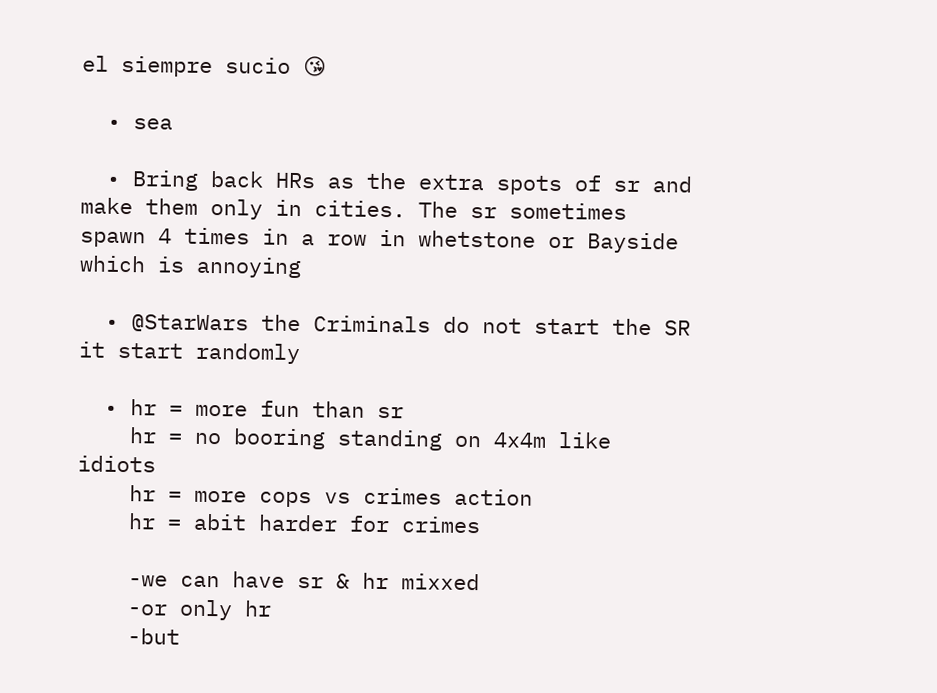el siempre sucio 😘

  • sea

  • Bring back HRs as the extra spots of sr and make them only in cities. The sr sometimes spawn 4 times in a row in whetstone or Bayside which is annoying

  • @StarWars the Criminals do not start the SR it start randomly

  • hr = more fun than sr
    hr = no booring standing on 4x4m like idiots
    hr = more cops vs crimes action
    hr = abit harder for crimes

    -we can have sr & hr mixxed
    -or only hr
    -but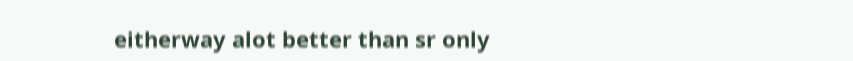eitherway alot better than sr only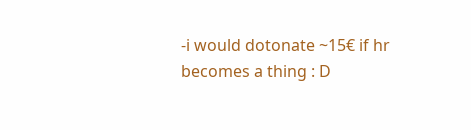-i would dotonate ~15€ if hr becomes a thing : D